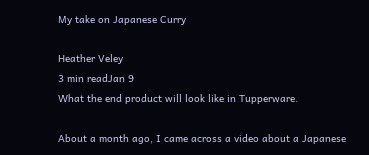My take on Japanese Curry

Heather Veley
3 min readJan 9
What the end product will look like in Tupperware.

About a month ago, I came across a video about a Japanese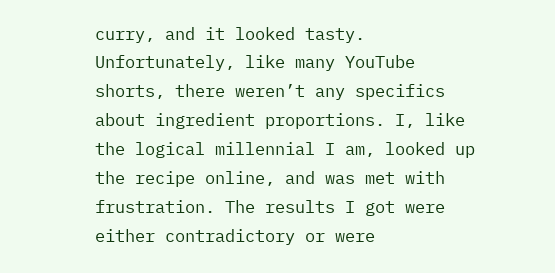curry, and it looked tasty. Unfortunately, like many YouTube shorts, there weren’t any specifics about ingredient proportions. I, like the logical millennial I am, looked up the recipe online, and was met with frustration. The results I got were either contradictory or were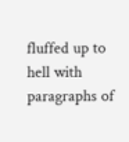fluffed up to hell with paragraphs of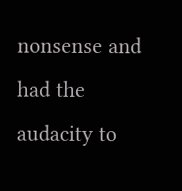nonsense and had the audacity to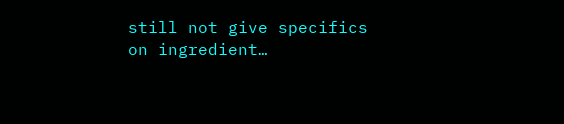still not give specifics on ingredient…